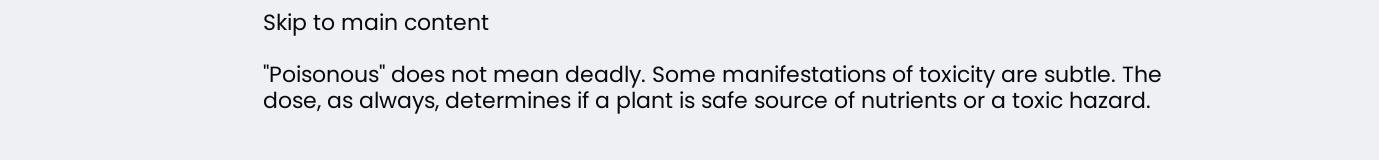Skip to main content

"Poisonous" does not mean deadly. Some manifestations of toxicity are subtle. The dose, as always, determines if a plant is safe source of nutrients or a toxic hazard.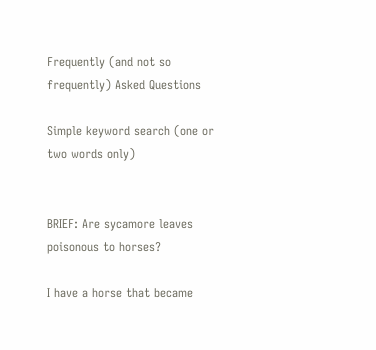Frequently (and not so frequently) Asked Questions

Simple keyword search (one or two words only)


BRIEF: Are sycamore leaves poisonous to horses?

I have a horse that became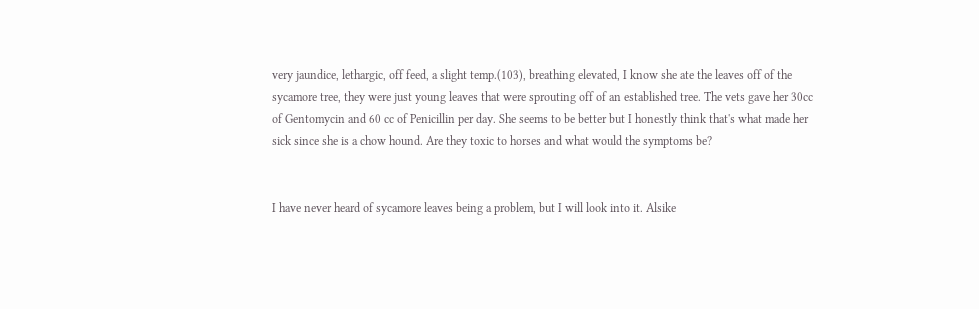very jaundice, lethargic, off feed, a slight temp.(103), breathing elevated, I know she ate the leaves off of the sycamore tree, they were just young leaves that were sprouting off of an established tree. The vets gave her 30cc of Gentomycin and 60 cc of Penicillin per day. She seems to be better but I honestly think that's what made her sick since she is a chow hound. Are they toxic to horses and what would the symptoms be?


I have never heard of sycamore leaves being a problem, but I will look into it. Alsike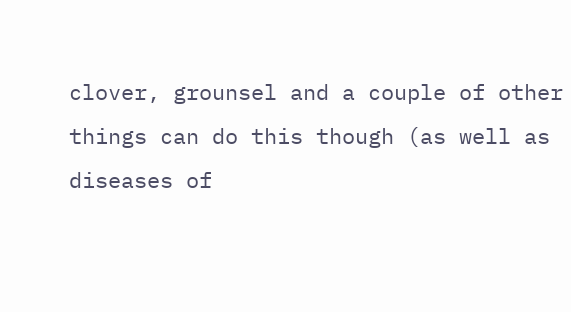clover, grounsel and a couple of other things can do this though (as well as diseases of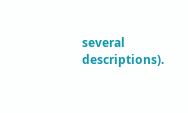several descriptions).